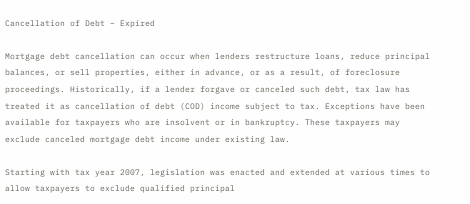Cancellation of Debt – Expired

Mortgage debt cancellation can occur when lenders restructure loans, reduce principal balances, or sell properties, either in advance, or as a result, of foreclosure proceedings. Historically, if a lender forgave or canceled such debt, tax law has treated it as cancellation of debt (COD) income subject to tax. Exceptions have been available for taxpayers who are insolvent or in bankruptcy. These taxpayers may exclude canceled mortgage debt income under existing law.

Starting with tax year 2007, legislation was enacted and extended at various times to allow taxpayers to exclude qualified principal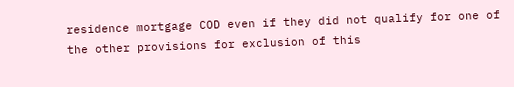residence mortgage COD even if they did not qualify for one of the other provisions for exclusion of this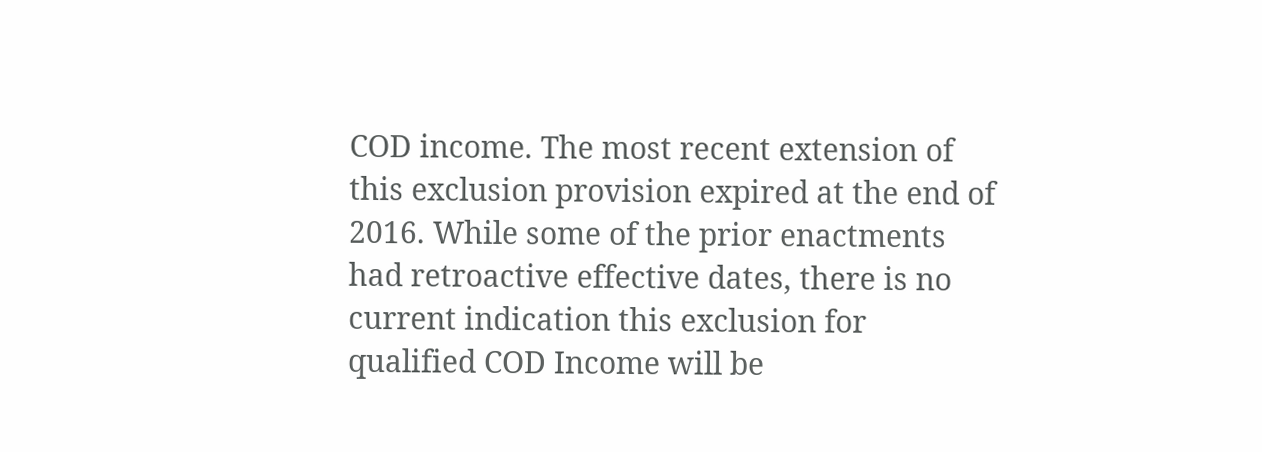COD income. The most recent extension of this exclusion provision expired at the end of 2016. While some of the prior enactments had retroactive effective dates, there is no current indication this exclusion for qualified COD Income will be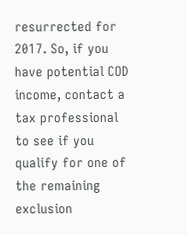resurrected for 2017. So, if you have potential COD income, contact a tax professional to see if you qualify for one of the remaining exclusion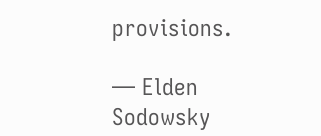provisions.

— Elden Sodowsky